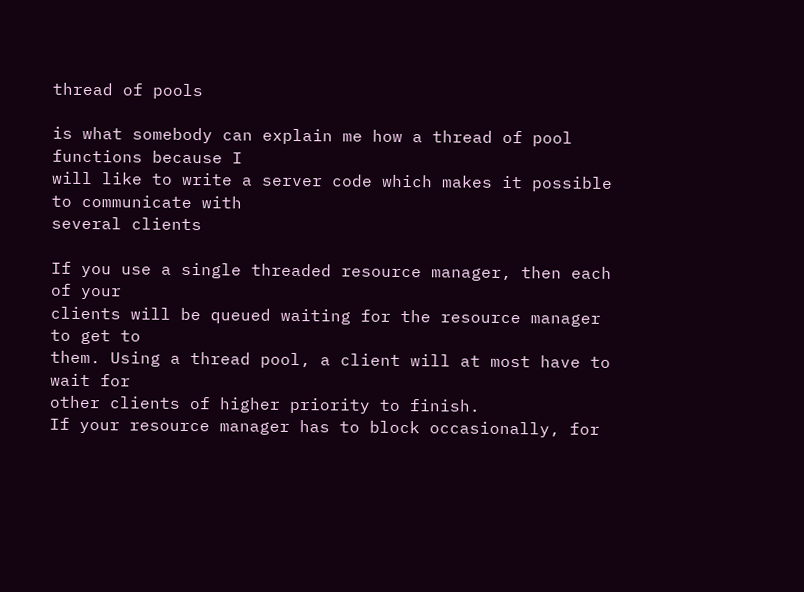thread of pools

is what somebody can explain me how a thread of pool functions because I
will like to write a server code which makes it possible to communicate with
several clients

If you use a single threaded resource manager, then each of your
clients will be queued waiting for the resource manager to get to
them. Using a thread pool, a client will at most have to wait for
other clients of higher priority to finish.
If your resource manager has to block occasionally, for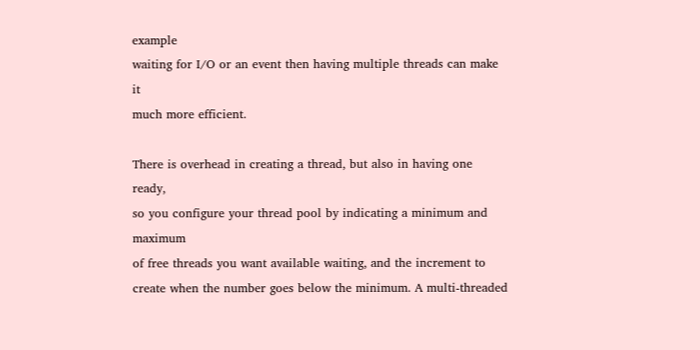example
waiting for I/O or an event then having multiple threads can make it
much more efficient.

There is overhead in creating a thread, but also in having one ready,
so you configure your thread pool by indicating a minimum and maximum
of free threads you want available waiting, and the increment to
create when the number goes below the minimum. A multi-threaded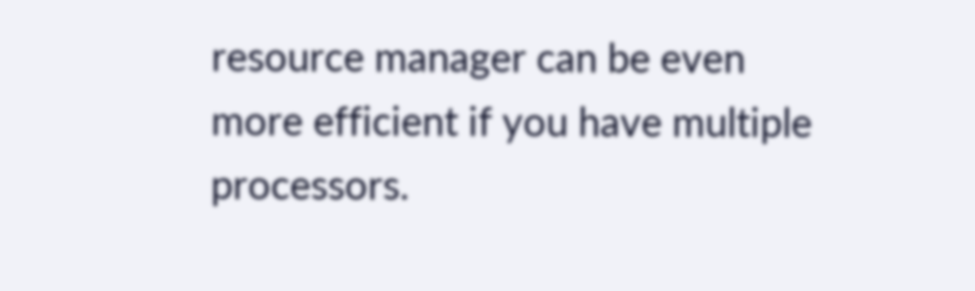resource manager can be even more efficient if you have multiple
processors.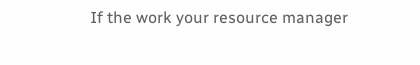If the work your resource manager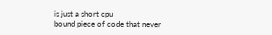is just a short cpu
bound piece of code that never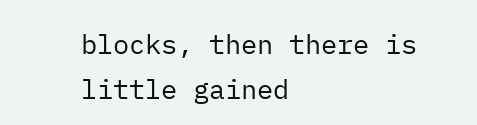blocks, then there is little gained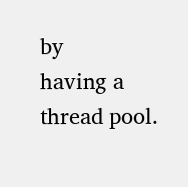by
having a thread pool.